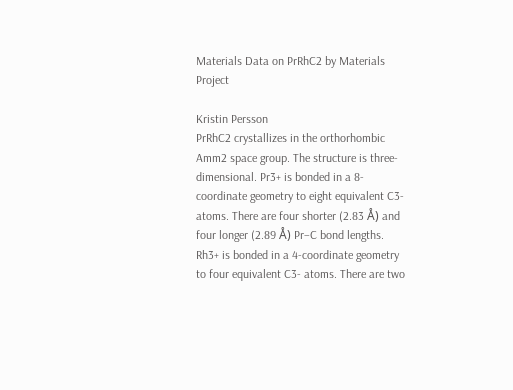Materials Data on PrRhC2 by Materials Project

Kristin Persson
PrRhC2 crystallizes in the orthorhombic Amm2 space group. The structure is three-dimensional. Pr3+ is bonded in a 8-coordinate geometry to eight equivalent C3- atoms. There are four shorter (2.83 Å) and four longer (2.89 Å) Pr–C bond lengths. Rh3+ is bonded in a 4-coordinate geometry to four equivalent C3- atoms. There are two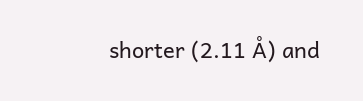shorter (2.11 Å) and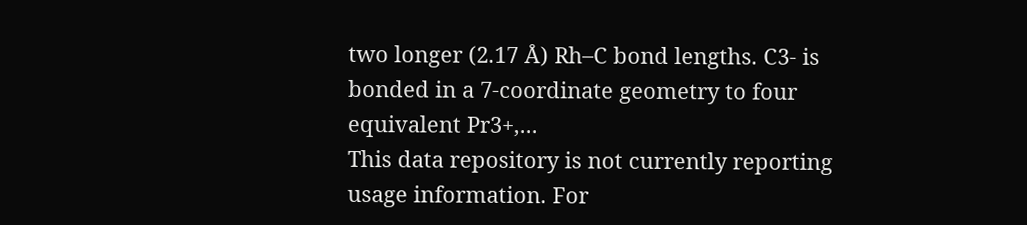two longer (2.17 Å) Rh–C bond lengths. C3- is bonded in a 7-coordinate geometry to four equivalent Pr3+,...
This data repository is not currently reporting usage information. For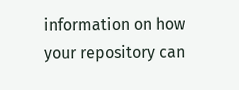information on how your repository can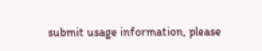submit usage information, please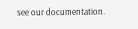see our documentation.